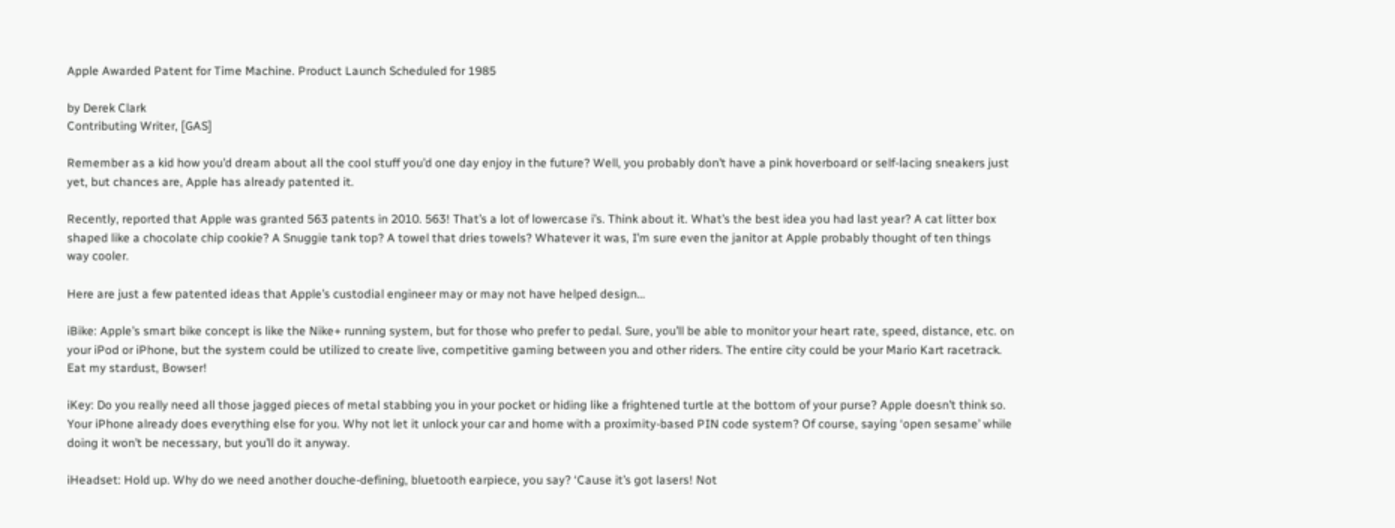Apple Awarded Patent for Time Machine. Product Launch Scheduled for 1985

by Derek Clark
Contributing Writer, [GAS]

Remember as a kid how you’d dream about all the cool stuff you’d one day enjoy in the future? Well, you probably don’t have a pink hoverboard or self-lacing sneakers just yet, but chances are, Apple has already patented it.

Recently, reported that Apple was granted 563 patents in 2010. 563! That’s a lot of lowercase i’s. Think about it. What’s the best idea you had last year? A cat litter box shaped like a chocolate chip cookie? A Snuggie tank top? A towel that dries towels? Whatever it was, I’m sure even the janitor at Apple probably thought of ten things way cooler.

Here are just a few patented ideas that Apple’s custodial engineer may or may not have helped design…

iBike: Apple’s smart bike concept is like the Nike+ running system, but for those who prefer to pedal. Sure, you’ll be able to monitor your heart rate, speed, distance, etc. on your iPod or iPhone, but the system could be utilized to create live, competitive gaming between you and other riders. The entire city could be your Mario Kart racetrack. Eat my stardust, Bowser!

iKey: Do you really need all those jagged pieces of metal stabbing you in your pocket or hiding like a frightened turtle at the bottom of your purse? Apple doesn’t think so. Your iPhone already does everything else for you. Why not let it unlock your car and home with a proximity-based PIN code system? Of course, saying ‘open sesame’ while doing it won’t be necessary, but you’ll do it anyway.

iHeadset: Hold up. Why do we need another douche-defining, bluetooth earpiece, you say? ‘Cause it’s got lasers! Not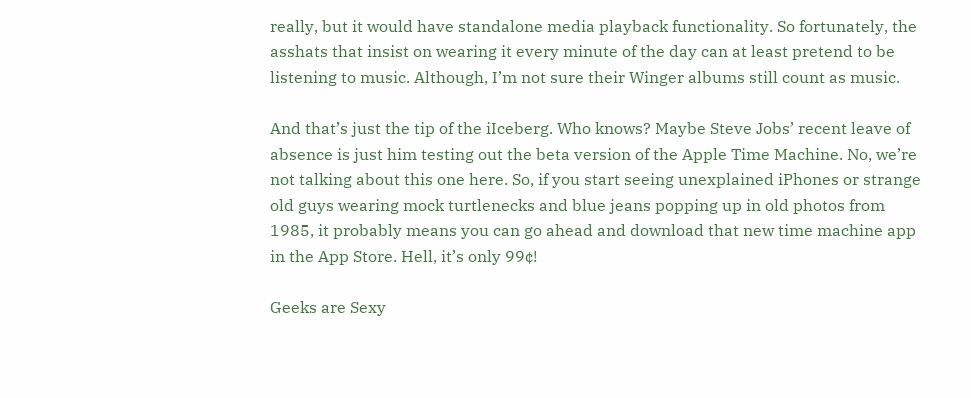really, but it would have standalone media playback functionality. So fortunately, the asshats that insist on wearing it every minute of the day can at least pretend to be listening to music. Although, I’m not sure their Winger albums still count as music.

And that’s just the tip of the iIceberg. Who knows? Maybe Steve Jobs’ recent leave of absence is just him testing out the beta version of the Apple Time Machine. No, we’re not talking about this one here. So, if you start seeing unexplained iPhones or strange old guys wearing mock turtlenecks and blue jeans popping up in old photos from 1985, it probably means you can go ahead and download that new time machine app in the App Store. Hell, it’s only 99¢!

Geeks are Sexy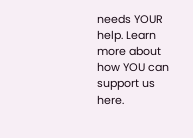needs YOUR help. Learn more about how YOU can support us here.